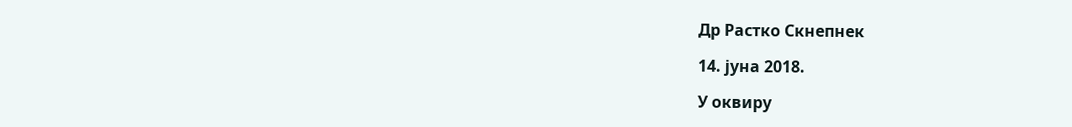Др Растко Скнепнек

14. јуна 2018.

У оквиру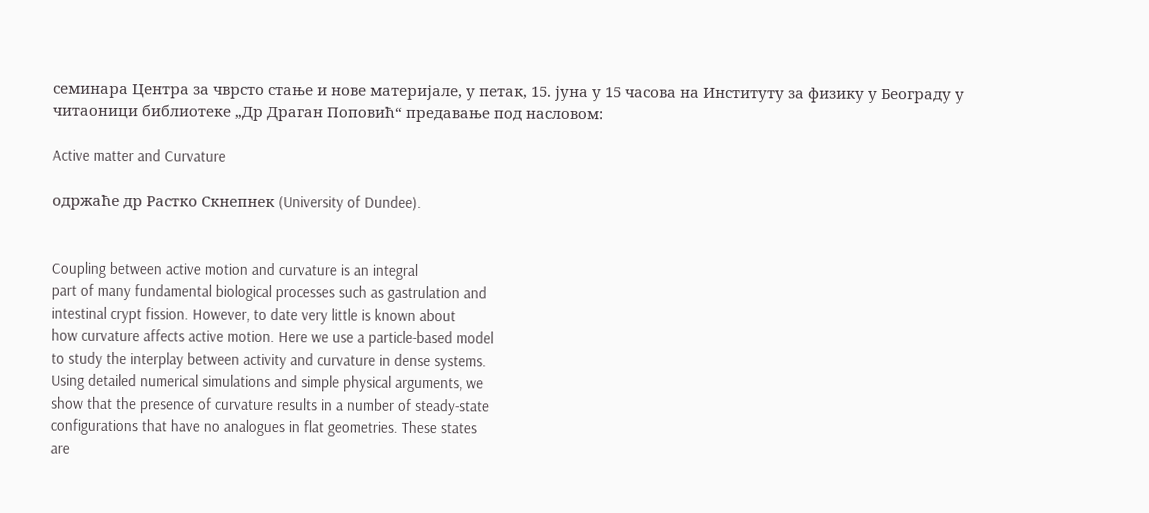семинара Центра за чврсто стање и нове материјале, у петак, 15. јуна у 15 часова на Институту за физику у Београду у читаоници библиотеке „Др Драган Поповић“ предавање под насловом:

Active matter and Curvature

одржаће др Растко Скнепнек (University of Dundee).


Coupling between active motion and curvature is an integral
part of many fundamental biological processes such as gastrulation and
intestinal crypt fission. However, to date very little is known about
how curvature affects active motion. Here we use a particle-based model
to study the interplay between activity and curvature in dense systems.
Using detailed numerical simulations and simple physical arguments, we
show that the presence of curvature results in a number of steady-state
configurations that have no analogues in flat geometries. These states
are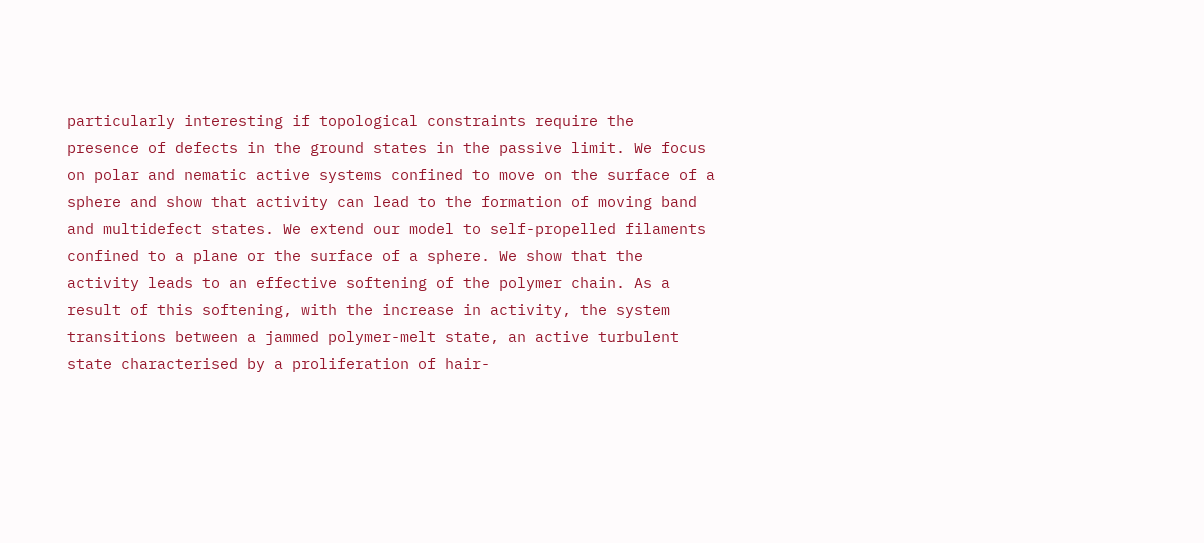particularly interesting if topological constraints require the
presence of defects in the ground states in the passive limit. We focus
on polar and nematic active systems confined to move on the surface of a
sphere and show that activity can lead to the formation of moving band
and multidefect states. We extend our model to self-propelled filaments
confined to a plane or the surface of a sphere. We show that the
activity leads to an effective softening of the polymer chain. As a
result of this softening, with the increase in activity, the system
transitions between a jammed polymer-melt state, an active turbulent
state characterised by a proliferation of hair-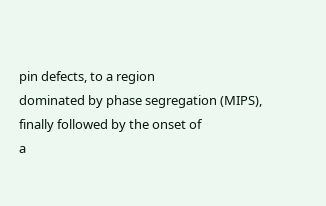pin defects, to a region
dominated by phase segregation (MIPS), finally followed by the onset of
a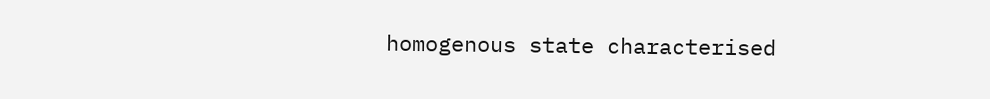homogenous state characterised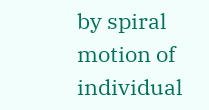by spiral motion of individual